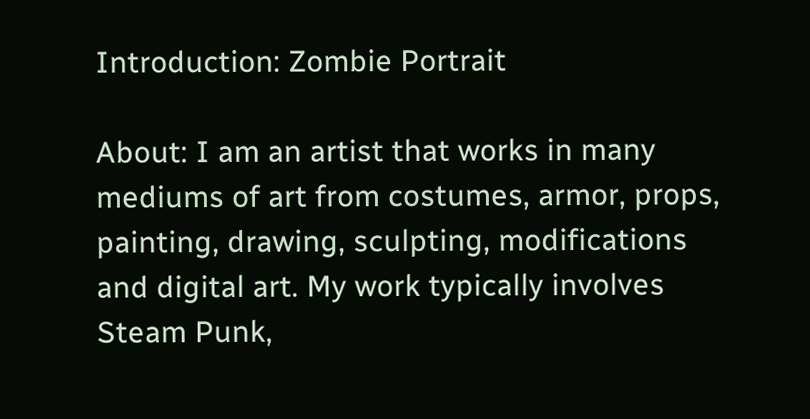Introduction: Zombie Portrait

About: I am an artist that works in many mediums of art from costumes, armor, props, painting, drawing, sculpting, modifications and digital art. My work typically involves Steam Punk,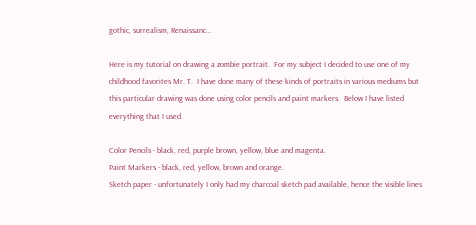gothic, surrealism, Renaissanc…

Here is my tutorial on drawing a zombie portrait.  For my subject I decided to use one of my childhood favorites Mr. T.  I have done many of these kinds of portraits in various mediums but  this particular drawing was done using color pencils and paint markers.  Below I have listed everything that I used.

Color Pencils - black, red, purple brown, yellow, blue and magenta.
Paint Markers - black, red, yellow, brown and orange.
Sketch paper - unfortunately I only had my charcoal sketch pad available, hence the visible lines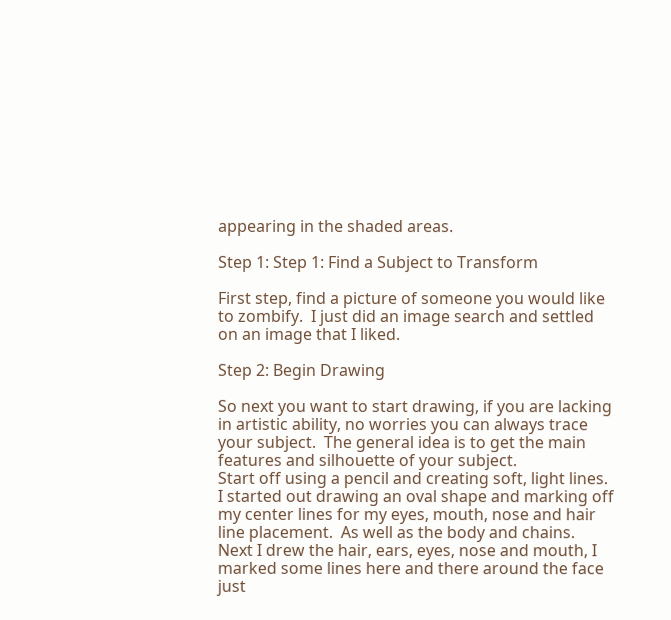appearing in the shaded areas.

Step 1: Step 1: Find a Subject to Transform

First step, find a picture of someone you would like to zombify.  I just did an image search and settled on an image that I liked.

Step 2: Begin Drawing

So next you want to start drawing, if you are lacking in artistic ability, no worries you can always trace your subject.  The general idea is to get the main features and silhouette of your subject.
Start off using a pencil and creating soft, light lines.
I started out drawing an oval shape and marking off my center lines for my eyes, mouth, nose and hair line placement.  As well as the body and chains.
Next I drew the hair, ears, eyes, nose and mouth, I marked some lines here and there around the face just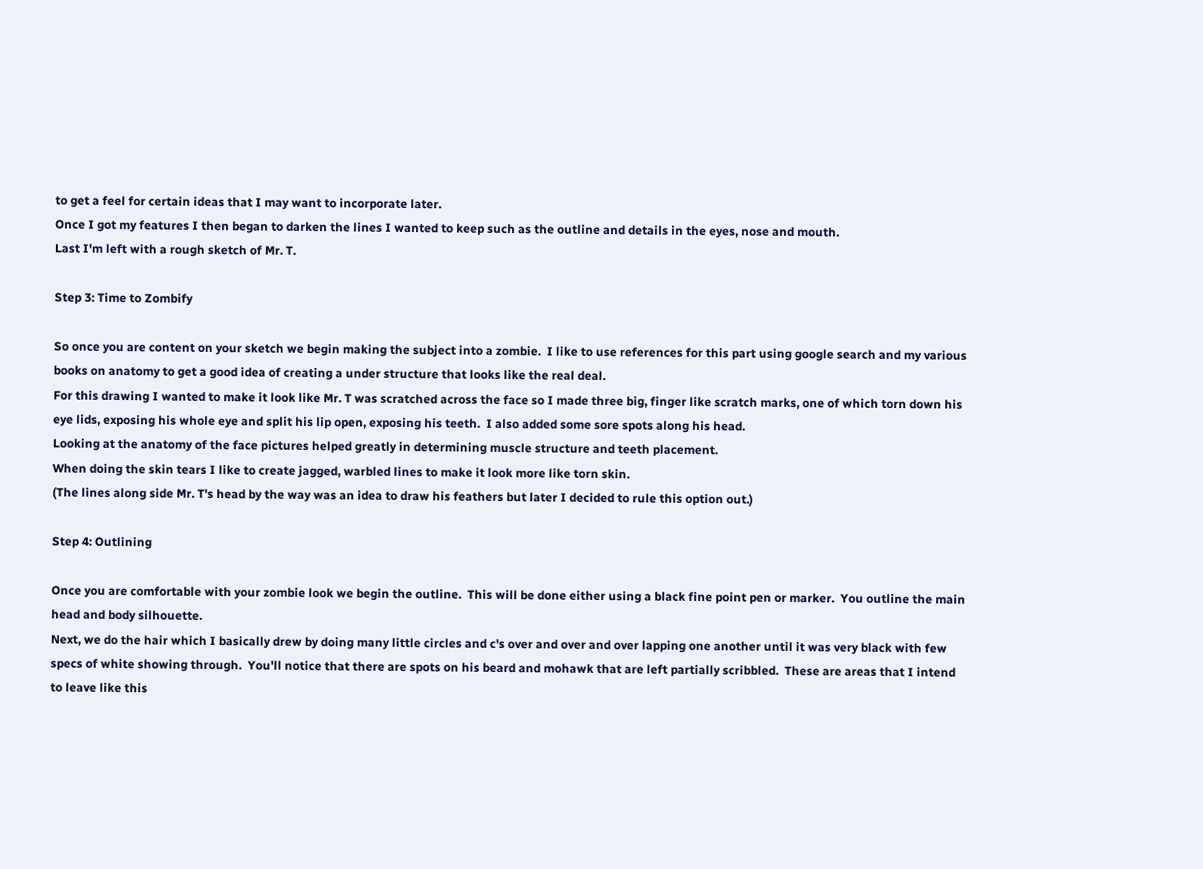to get a feel for certain ideas that I may want to incorporate later.
Once I got my features I then began to darken the lines I wanted to keep such as the outline and details in the eyes, nose and mouth.
Last I'm left with a rough sketch of Mr. T.

Step 3: Time to Zombify

So once you are content on your sketch we begin making the subject into a zombie.  I like to use references for this part using google search and my various books on anatomy to get a good idea of creating a under structure that looks like the real deal.
For this drawing I wanted to make it look like Mr. T was scratched across the face so I made three big, finger like scratch marks, one of which torn down his eye lids, exposing his whole eye and split his lip open, exposing his teeth.  I also added some sore spots along his head.
Looking at the anatomy of the face pictures helped greatly in determining muscle structure and teeth placement.
When doing the skin tears I like to create jagged, warbled lines to make it look more like torn skin.
(The lines along side Mr. T's head by the way was an idea to draw his feathers but later I decided to rule this option out.)

Step 4: Outlining

Once you are comfortable with your zombie look we begin the outline.  This will be done either using a black fine point pen or marker.  You outline the main head and body silhouette.
Next, we do the hair which I basically drew by doing many little circles and c's over and over and over lapping one another until it was very black with few specs of white showing through.  You'll notice that there are spots on his beard and mohawk that are left partially scribbled.  These are areas that I intend to leave like this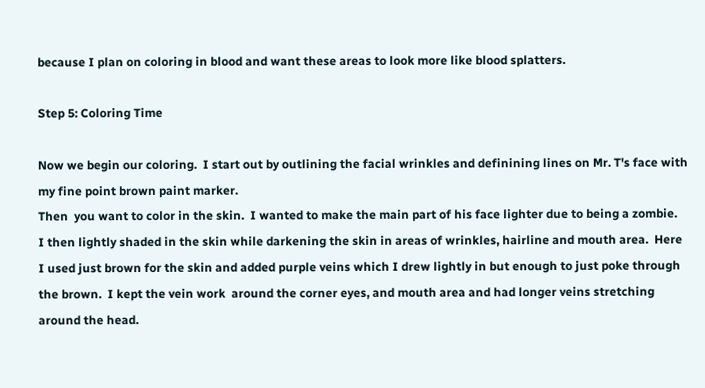because I plan on coloring in blood and want these areas to look more like blood splatters.

Step 5: Coloring Time

Now we begin our coloring.  I start out by outlining the facial wrinkles and definining lines on Mr. T's face with my fine point brown paint marker.
Then  you want to color in the skin.  I wanted to make the main part of his face lighter due to being a zombie.
I then lightly shaded in the skin while darkening the skin in areas of wrinkles, hairline and mouth area.  Here I used just brown for the skin and added purple veins which I drew lightly in but enough to just poke through the brown.  I kept the vein work  around the corner eyes, and mouth area and had longer veins stretching around the head.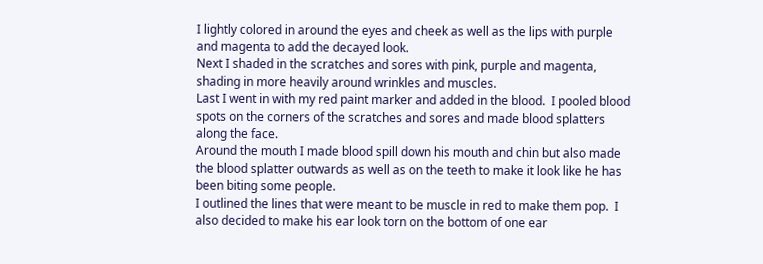I lightly colored in around the eyes and cheek as well as the lips with purple and magenta to add the decayed look.
Next I shaded in the scratches and sores with pink, purple and magenta, shading in more heavily around wrinkles and muscles.
Last I went in with my red paint marker and added in the blood.  I pooled blood spots on the corners of the scratches and sores and made blood splatters along the face.
Around the mouth I made blood spill down his mouth and chin but also made the blood splatter outwards as well as on the teeth to make it look like he has been biting some people.
I outlined the lines that were meant to be muscle in red to make them pop.  I also decided to make his ear look torn on the bottom of one ear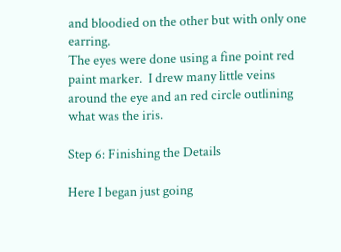and bloodied on the other but with only one earring.
The eyes were done using a fine point red paint marker.  I drew many little veins around the eye and an red circle outlining what was the iris.

Step 6: Finishing the Details

Here I began just going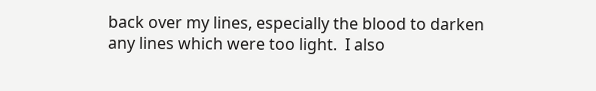back over my lines, especially the blood to darken any lines which were too light.  I also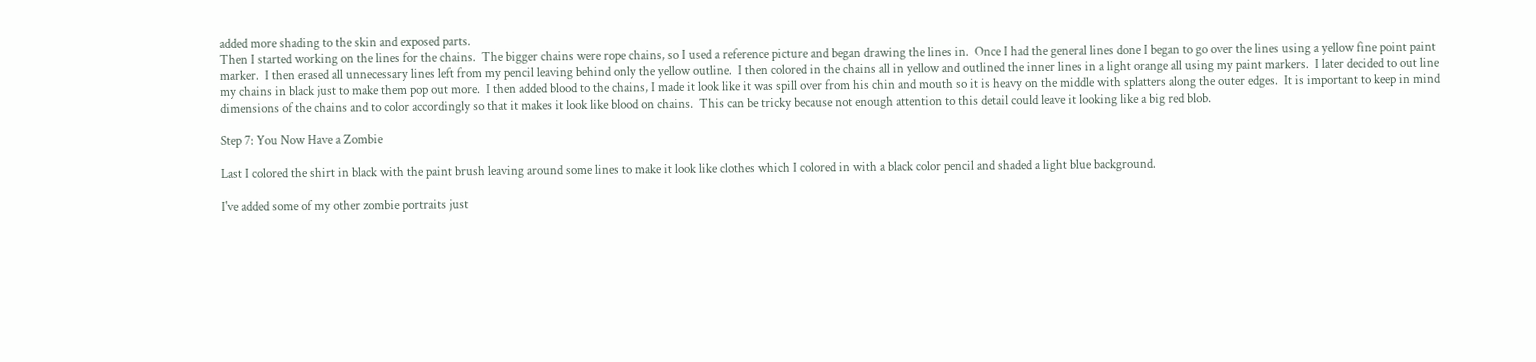added more shading to the skin and exposed parts.
Then I started working on the lines for the chains.  The bigger chains were rope chains, so I used a reference picture and began drawing the lines in.  Once I had the general lines done I began to go over the lines using a yellow fine point paint marker.  I then erased all unnecessary lines left from my pencil leaving behind only the yellow outline.  I then colored in the chains all in yellow and outlined the inner lines in a light orange all using my paint markers.  I later decided to out line my chains in black just to make them pop out more.  I then added blood to the chains, I made it look like it was spill over from his chin and mouth so it is heavy on the middle with splatters along the outer edges.  It is important to keep in mind dimensions of the chains and to color accordingly so that it makes it look like blood on chains.  This can be tricky because not enough attention to this detail could leave it looking like a big red blob.

Step 7: You Now Have a Zombie

Last I colored the shirt in black with the paint brush leaving around some lines to make it look like clothes which I colored in with a black color pencil and shaded a light blue background.

I've added some of my other zombie portraits just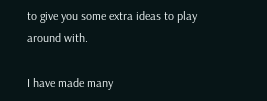to give you some extra ideas to play around with.

I have made many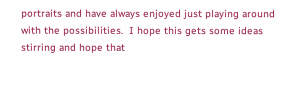portraits and have always enjoyed just playing around with the possibilities.  I hope this gets some ideas stirring and hope that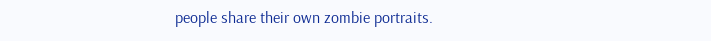people share their own zombie portraits.